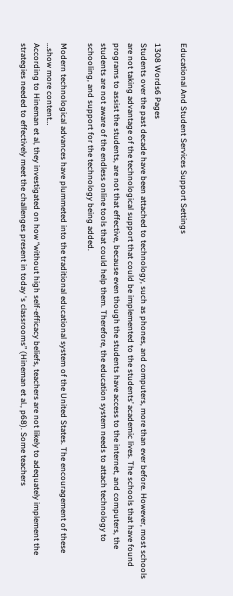Educational And Student Services Support Settings

1308 Words6 Pages
Students over the past decade have been attached to technology, such as phones, and computers, more than ever before. However, most schools are not taking advantage of the technological support that could be implemented to the students’ academic lives. The schools that have found programs to assist the students, are not that effective, because even though the students have access to the internet, and computers, the students are not aware of the endless online tools that could help them. Therefore, the education system needs to attach technology to schooling, and support for the technology being added.

Modern technological advances have plummeted into the traditional educational system of the United States. The encouragement of these
…show more content…
According to Hineman et al, they investigated on how “without high self-efficacy beliefs, teachers are not likely to adequately implement the strategies needed to effectively meet the challenges present in today 's classrooms” (Hineman et al., p68). Some teachers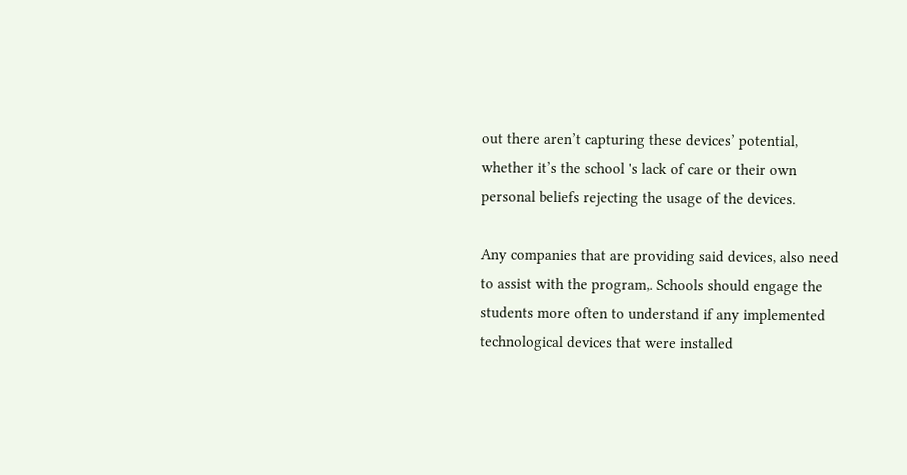out there aren’t capturing these devices’ potential, whether it’s the school 's lack of care or their own personal beliefs rejecting the usage of the devices.

Any companies that are providing said devices, also need to assist with the program,. Schools should engage the students more often to understand if any implemented technological devices that were installed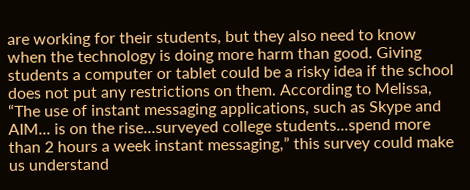are working for their students, but they also need to know when the technology is doing more harm than good. Giving students a computer or tablet could be a risky idea if the school does not put any restrictions on them. According to Melissa, “The use of instant messaging applications, such as Skype and AIM... is on the rise...surveyed college students...spend more than 2 hours a week instant messaging,” this survey could make us understand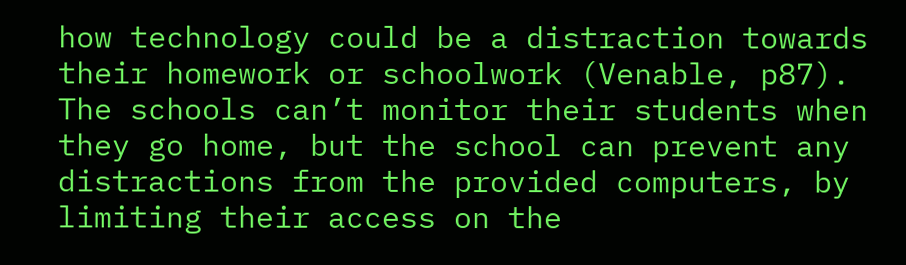how technology could be a distraction towards their homework or schoolwork (Venable, p87). The schools can’t monitor their students when they go home, but the school can prevent any distractions from the provided computers, by limiting their access on the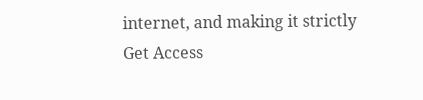internet, and making it strictly
Get Access